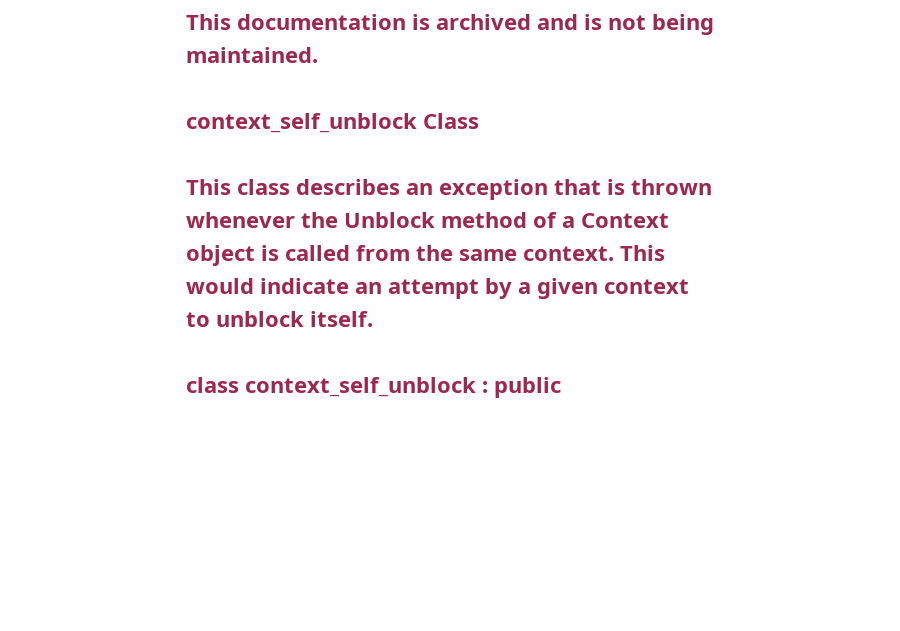This documentation is archived and is not being maintained.

context_self_unblock Class

This class describes an exception that is thrown whenever the Unblock method of a Context object is called from the same context. This would indicate an attempt by a given context to unblock itself.

class context_self_unblock : public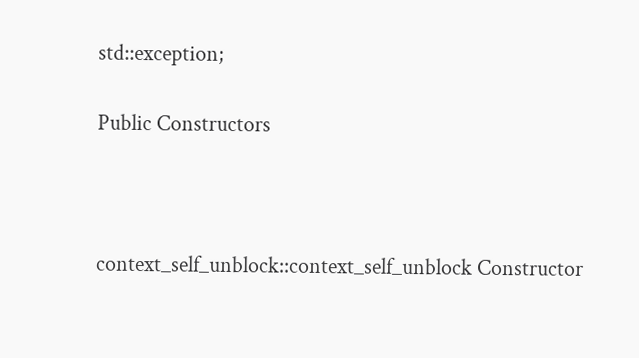std::exception;

Public Constructors



context_self_unblock::context_self_unblock Constructor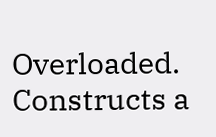Overloaded. Constructs a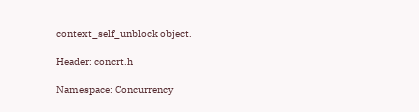context_self_unblock object.

Header: concrt.h

Namespace: Concurrency